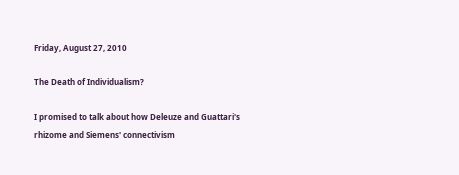Friday, August 27, 2010

The Death of Individualism?

I promised to talk about how Deleuze and Guattari's rhizome and Siemens' connectivism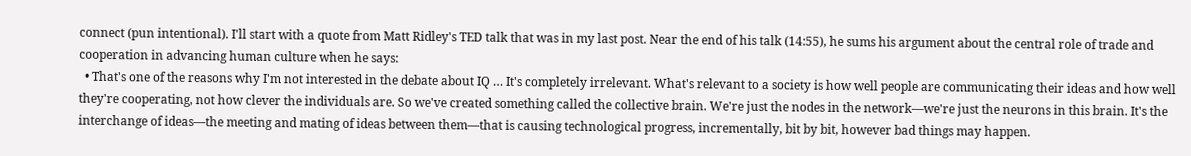connect (pun intentional). I'll start with a quote from Matt Ridley's TED talk that was in my last post. Near the end of his talk (14:55), he sums his argument about the central role of trade and cooperation in advancing human culture when he says:
  • That's one of the reasons why I'm not interested in the debate about IQ … It's completely irrelevant. What's relevant to a society is how well people are communicating their ideas and how well they're cooperating, not how clever the individuals are. So we've created something called the collective brain. We're just the nodes in the network—we're just the neurons in this brain. It's the interchange of ideas—the meeting and mating of ideas between them—that is causing technological progress, incrementally, bit by bit, however bad things may happen.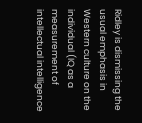Ridley is dismissing the usual emphasis in Western culture on the individual (IQ as a measurement of intellectual intelligence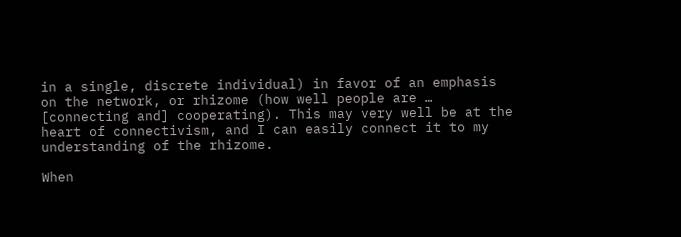in a single, discrete individual) in favor of an emphasis on the network, or rhizome (how well people are … [connecting and] cooperating). This may very well be at the heart of connectivism, and I can easily connect it to my understanding of the rhizome.

When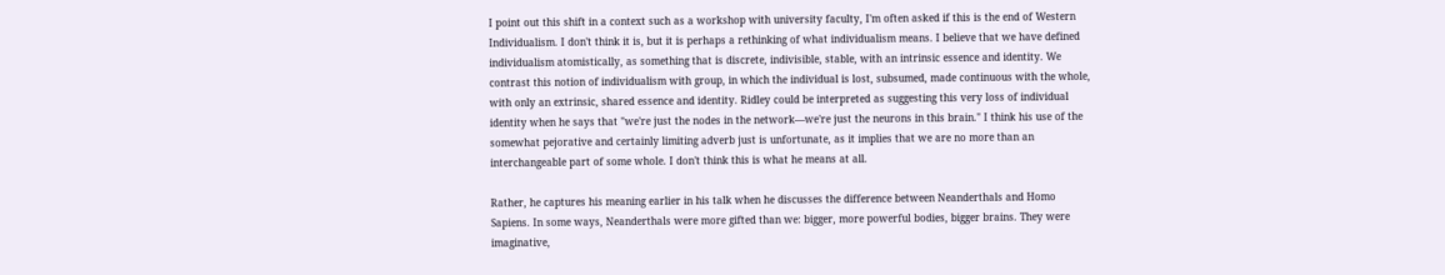I point out this shift in a context such as a workshop with university faculty, I'm often asked if this is the end of Western Individualism. I don't think it is, but it is perhaps a rethinking of what individualism means. I believe that we have defined individualism atomistically, as something that is discrete, indivisible, stable, with an intrinsic essence and identity. We contrast this notion of individualism with group, in which the individual is lost, subsumed, made continuous with the whole, with only an extrinsic, shared essence and identity. Ridley could be interpreted as suggesting this very loss of individual identity when he says that "we're just the nodes in the network—we're just the neurons in this brain." I think his use of the somewhat pejorative and certainly limiting adverb just is unfortunate, as it implies that we are no more than an interchangeable part of some whole. I don't think this is what he means at all.

Rather, he captures his meaning earlier in his talk when he discusses the difference between Neanderthals and Homo Sapiens. In some ways, Neanderthals were more gifted than we: bigger, more powerful bodies, bigger brains. They were imaginative,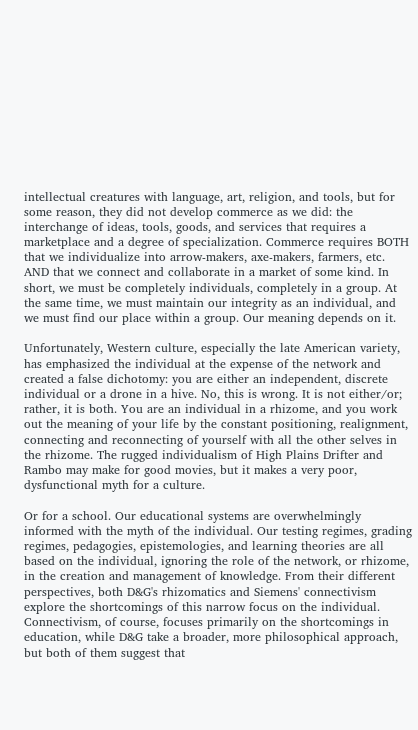intellectual creatures with language, art, religion, and tools, but for some reason, they did not develop commerce as we did: the interchange of ideas, tools, goods, and services that requires a marketplace and a degree of specialization. Commerce requires BOTH that we individualize into arrow-makers, axe-makers, farmers, etc. AND that we connect and collaborate in a market of some kind. In short, we must be completely individuals, completely in a group. At the same time, we must maintain our integrity as an individual, and we must find our place within a group. Our meaning depends on it.

Unfortunately, Western culture, especially the late American variety, has emphasized the individual at the expense of the network and created a false dichotomy: you are either an independent, discrete individual or a drone in a hive. No, this is wrong. It is not either/or; rather, it is both. You are an individual in a rhizome, and you work out the meaning of your life by the constant positioning, realignment, connecting and reconnecting of yourself with all the other selves in the rhizome. The rugged individualism of High Plains Drifter and Rambo may make for good movies, but it makes a very poor, dysfunctional myth for a culture.

Or for a school. Our educational systems are overwhelmingly informed with the myth of the individual. Our testing regimes, grading regimes, pedagogies, epistemologies, and learning theories are all based on the individual, ignoring the role of the network, or rhizome, in the creation and management of knowledge. From their different perspectives, both D&G's rhizomatics and Siemens' connectivism explore the shortcomings of this narrow focus on the individual. Connectivism, of course, focuses primarily on the shortcomings in education, while D&G take a broader, more philosophical approach, but both of them suggest that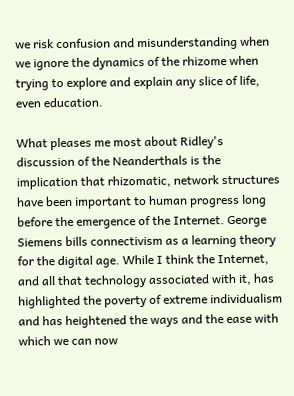we risk confusion and misunderstanding when we ignore the dynamics of the rhizome when trying to explore and explain any slice of life, even education.

What pleases me most about Ridley's discussion of the Neanderthals is the implication that rhizomatic, network structures have been important to human progress long before the emergence of the Internet. George Siemens bills connectivism as a learning theory for the digital age. While I think the Internet, and all that technology associated with it, has highlighted the poverty of extreme individualism and has heightened the ways and the ease with which we can now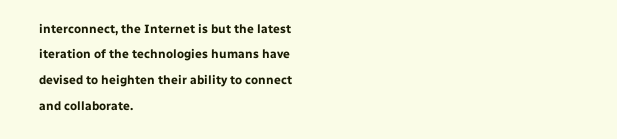interconnect, the Internet is but the latest iteration of the technologies humans have devised to heighten their ability to connect and collaborate.